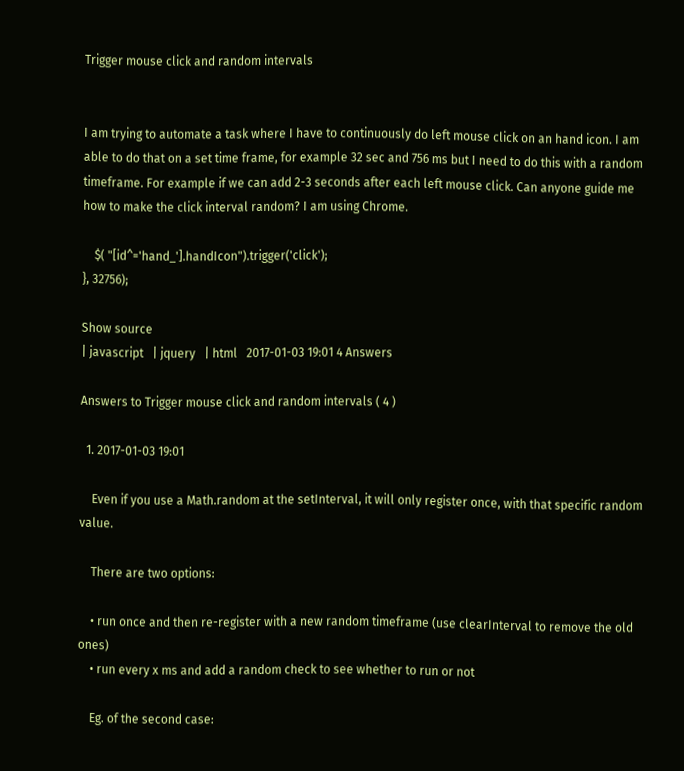Trigger mouse click and random intervals


I am trying to automate a task where I have to continuously do left mouse click on an hand icon. I am able to do that on a set time frame, for example 32 sec and 756 ms but I need to do this with a random timeframe. For example if we can add 2-3 seconds after each left mouse click. Can anyone guide me how to make the click interval random? I am using Chrome.

    $( "[id^='hand_'].handIcon").trigger('click');
}, 32756);

Show source
| javascript   | jquery   | html   2017-01-03 19:01 4 Answers

Answers to Trigger mouse click and random intervals ( 4 )

  1. 2017-01-03 19:01

    Even if you use a Math.random at the setInterval, it will only register once, with that specific random value.

    There are two options:

    • run once and then re-register with a new random timeframe (use clearInterval to remove the old ones)
    • run every x ms and add a random check to see whether to run or not

    Eg. of the second case: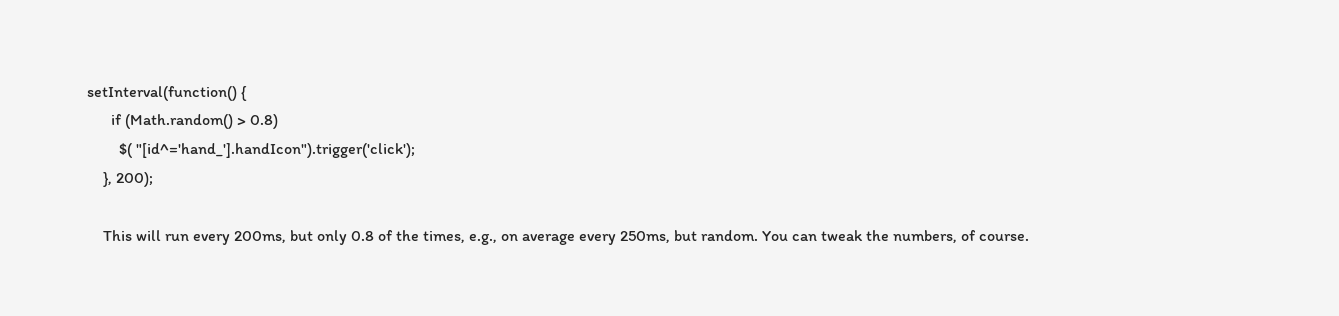setInterval(function() {
      if (Math.random() > 0.8)
        $( "[id^='hand_'].handIcon").trigger('click');
    }, 200);

    This will run every 200ms, but only 0.8 of the times, e.g., on average every 250ms, but random. You can tweak the numbers, of course.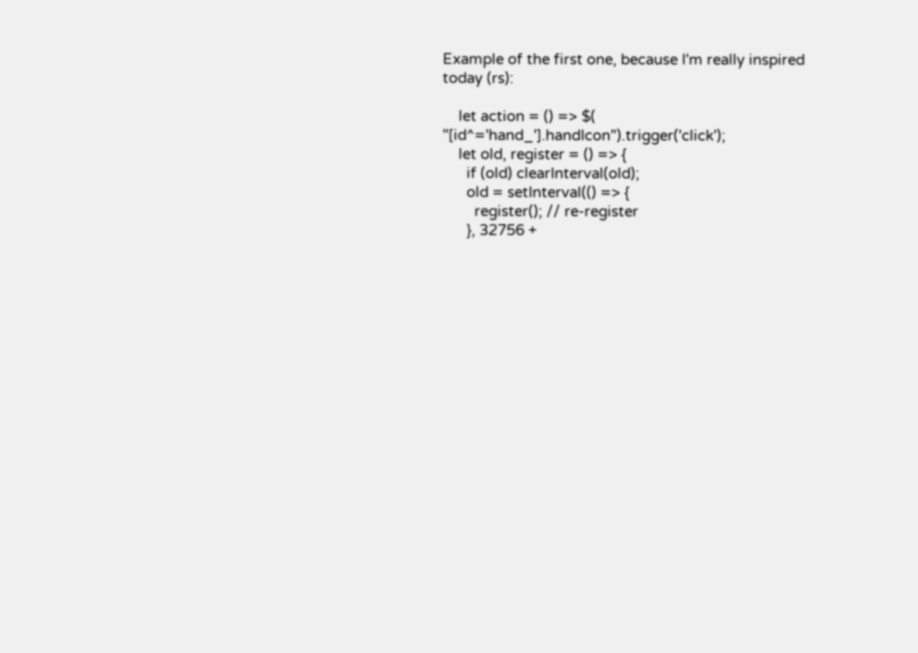Example of the first one, because I'm really inspired today (rs):

    let action = () => $( "[id^='hand_'].handIcon").trigger('click');
    let old, register = () => {
      if (old) clearInterval(old);
      old = setInterval(() => {
        register(); // re-register
      }, 32756 +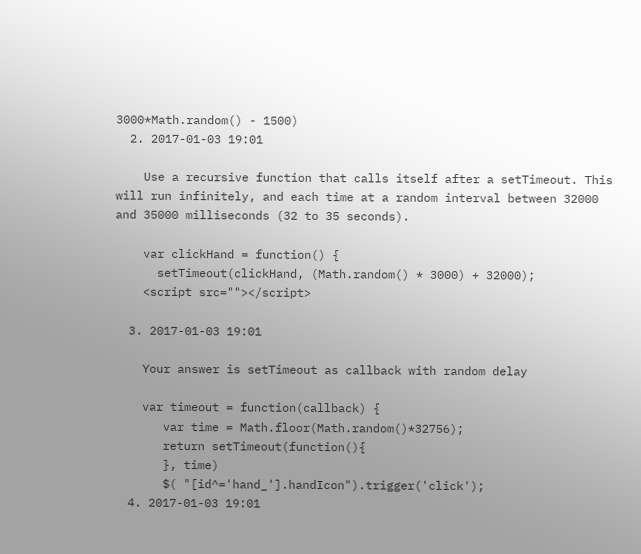3000*Math.random() - 1500)
  2. 2017-01-03 19:01

    Use a recursive function that calls itself after a setTimeout. This will run infinitely, and each time at a random interval between 32000 and 35000 milliseconds (32 to 35 seconds).

    var clickHand = function() {
      setTimeout(clickHand, (Math.random() * 3000) + 32000);
    <script src=""></script>

  3. 2017-01-03 19:01

    Your answer is setTimeout as callback with random delay

    var timeout = function(callback) {
       var time = Math.floor(Math.random()*32756);
       return setTimeout(function(){
       }, time)
       $( "[id^='hand_'].handIcon").trigger('click');
  4. 2017-01-03 19:01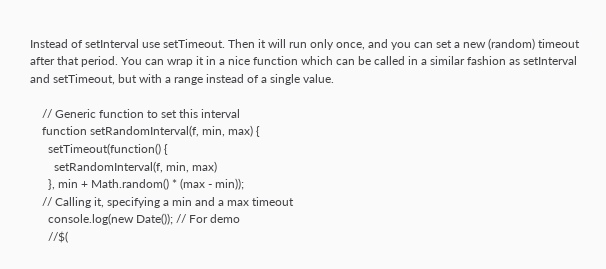Instead of setInterval use setTimeout. Then it will run only once, and you can set a new (random) timeout after that period. You can wrap it in a nice function which can be called in a similar fashion as setInterval and setTimeout, but with a range instead of a single value.

    // Generic function to set this interval
    function setRandomInterval(f, min, max) {
      setTimeout(function() {
        setRandomInterval(f, min, max)
      }, min + Math.random() * (max - min));
    // Calling it, specifying a min and a max timeout
      console.log(new Date()); // For demo
      //$(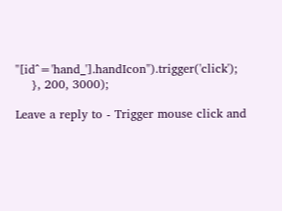"[id^='hand_'].handIcon").trigger('click');
    }, 200, 3000);

Leave a reply to - Trigger mouse click and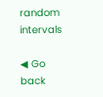random intervals

◀ Go back